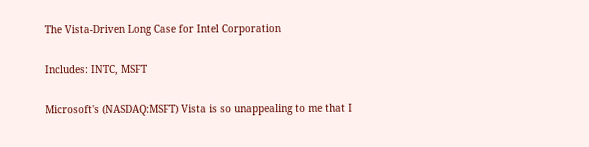The Vista-Driven Long Case for Intel Corporation

Includes: INTC, MSFT

Microsoft's (NASDAQ:MSFT) Vista is so unappealing to me that I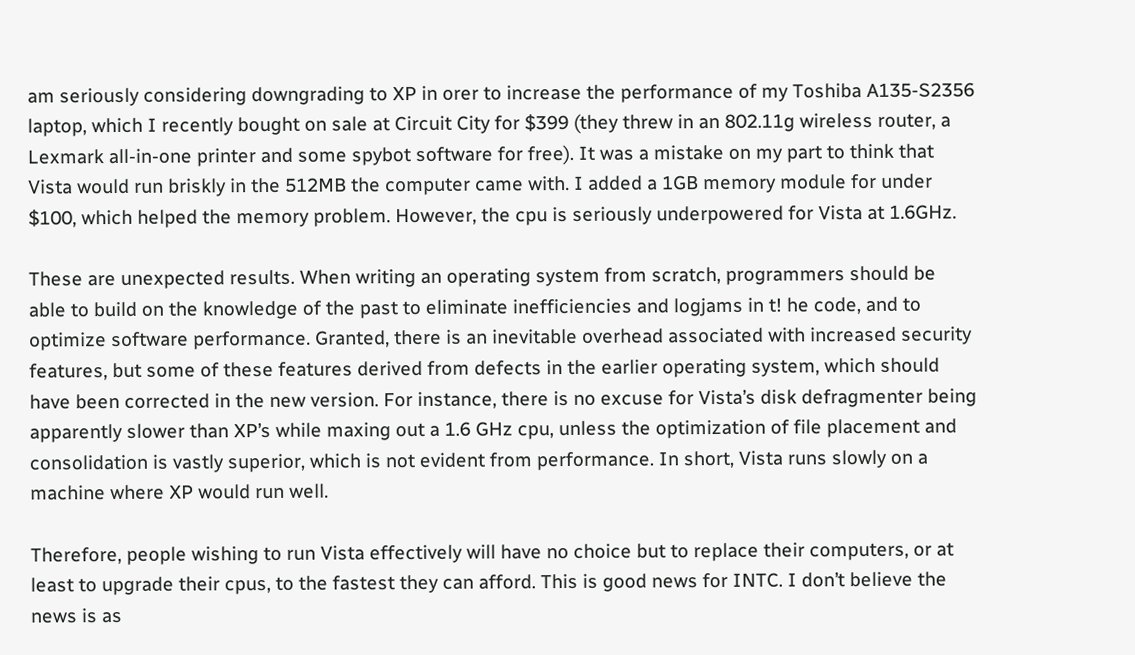am seriously considering downgrading to XP in orer to increase the performance of my Toshiba A135-S2356 laptop, which I recently bought on sale at Circuit City for $399 (they threw in an 802.11g wireless router, a Lexmark all-in-one printer and some spybot software for free). It was a mistake on my part to think that Vista would run briskly in the 512MB the computer came with. I added a 1GB memory module for under $100, which helped the memory problem. However, the cpu is seriously underpowered for Vista at 1.6GHz.

These are unexpected results. When writing an operating system from scratch, programmers should be able to build on the knowledge of the past to eliminate inefficiencies and logjams in t! he code, and to optimize software performance. Granted, there is an inevitable overhead associated with increased security features, but some of these features derived from defects in the earlier operating system, which should have been corrected in the new version. For instance, there is no excuse for Vista’s disk defragmenter being apparently slower than XP’s while maxing out a 1.6 GHz cpu, unless the optimization of file placement and consolidation is vastly superior, which is not evident from performance. In short, Vista runs slowly on a machine where XP would run well.

Therefore, people wishing to run Vista effectively will have no choice but to replace their computers, or at least to upgrade their cpus, to the fastest they can afford. This is good news for INTC. I don’t believe the news is as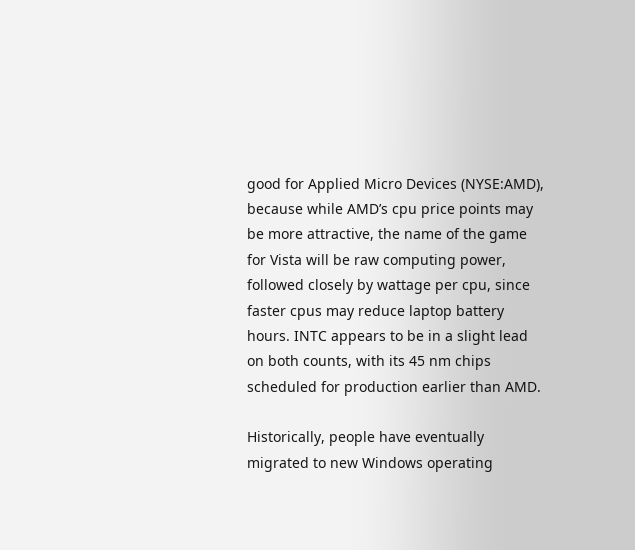good for Applied Micro Devices (NYSE:AMD), because while AMD’s cpu price points may be more attractive, the name of the game for Vista will be raw computing power, followed closely by wattage per cpu, since faster cpus may reduce laptop battery hours. INTC appears to be in a slight lead on both counts, with its 45 nm chips scheduled for production earlier than AMD.

Historically, people have eventually migrated to new Windows operating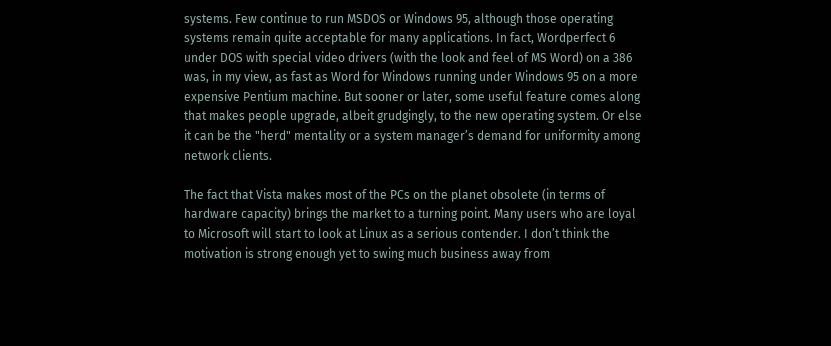systems. Few continue to run MSDOS or Windows 95, although those operating systems remain quite acceptable for many applications. In fact, Wordperfect 6 under DOS with special video drivers (with the look and feel of MS Word) on a 386 was, in my view, as fast as Word for Windows running under Windows 95 on a more expensive Pentium machine. But sooner or later, some useful feature comes along that makes people upgrade, albeit grudgingly, to the new operating system. Or else it can be the "herd" mentality or a system manager’s demand for uniformity among network clients.

The fact that Vista makes most of the PCs on the planet obsolete (in terms of hardware capacity) brings the market to a turning point. Many users who are loyal to Microsoft will start to look at Linux as a serious contender. I don’t think the motivation is strong enough yet to swing much business away from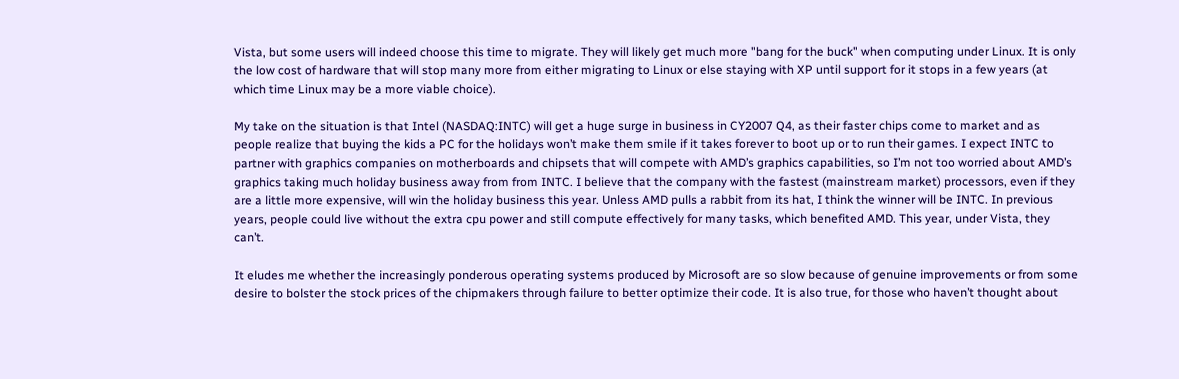Vista, but some users will indeed choose this time to migrate. They will likely get much more "bang for the buck" when computing under Linux. It is only the low cost of hardware that will stop many more from either migrating to Linux or else staying with XP until support for it stops in a few years (at which time Linux may be a more viable choice).

My take on the situation is that Intel (NASDAQ:INTC) will get a huge surge in business in CY2007 Q4, as their faster chips come to market and as people realize that buying the kids a PC for the holidays won’t make them smile if it takes forever to boot up or to run their games. I expect INTC to partner with graphics companies on motherboards and chipsets that will compete with AMD’s graphics capabilities, so I’m not too worried about AMD’s graphics taking much holiday business away from from INTC. I believe that the company with the fastest (mainstream market) processors, even if they are a little more expensive, will win the holiday business this year. Unless AMD pulls a rabbit from its hat, I think the winner will be INTC. In previous years, people could live without the extra cpu power and still compute effectively for many tasks, which benefited AMD. This year, under Vista, they can’t.

It eludes me whether the increasingly ponderous operating systems produced by Microsoft are so slow because of genuine improvements or from some desire to bolster the stock prices of the chipmakers through failure to better optimize their code. It is also true, for those who haven’t thought about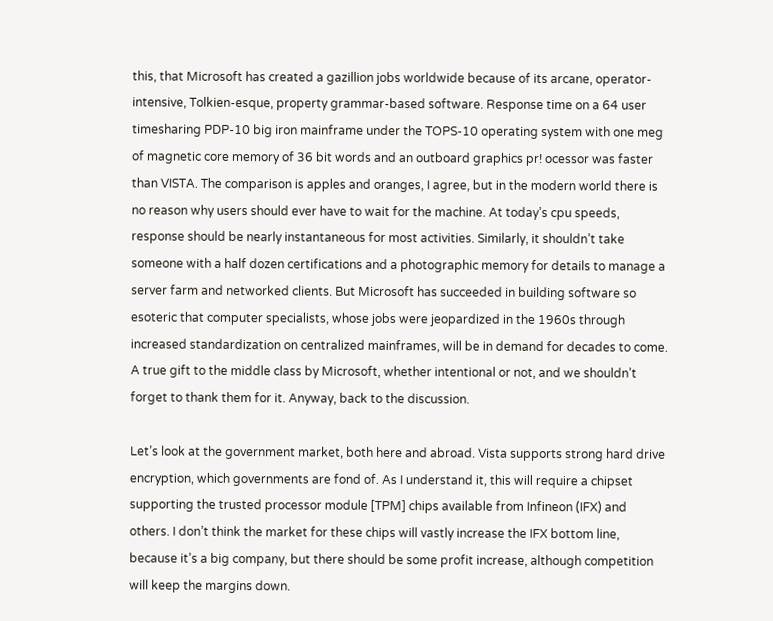this, that Microsoft has created a gazillion jobs worldwide because of its arcane, operator-intensive, Tolkien-esque, property grammar-based software. Response time on a 64 user timesharing PDP-10 big iron mainframe under the TOPS-10 operating system with one meg of magnetic core memory of 36 bit words and an outboard graphics pr! ocessor was faster than VISTA. The comparison is apples and oranges, I agree, but in the modern world there is no reason why users should ever have to wait for the machine. At today’s cpu speeds, response should be nearly instantaneous for most activities. Similarly, it shouldn’t take someone with a half dozen certifications and a photographic memory for details to manage a server farm and networked clients. But Microsoft has succeeded in building software so esoteric that computer specialists, whose jobs were jeopardized in the 1960s through increased standardization on centralized mainframes, will be in demand for decades to come. A true gift to the middle class by Microsoft, whether intentional or not, and we shouldn’t forget to thank them for it. Anyway, back to the discussion.

Let’s look at the government market, both here and abroad. Vista supports strong hard drive encryption, which governments are fond of. As I understand it, this will require a chipset supporting the trusted processor module [TPM] chips available from Infineon (IFX) and others. I don’t think the market for these chips will vastly increase the IFX bottom line, because it’s a big company, but there should be some profit increase, although competition will keep the margins down.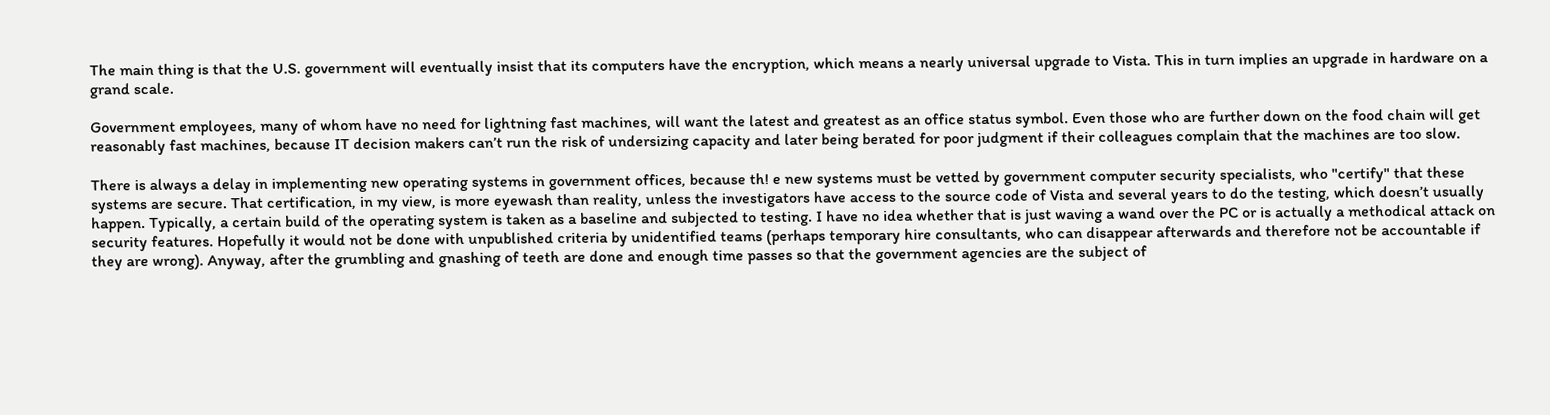The main thing is that the U.S. government will eventually insist that its computers have the encryption, which means a nearly universal upgrade to Vista. This in turn implies an upgrade in hardware on a grand scale.

Government employees, many of whom have no need for lightning fast machines, will want the latest and greatest as an office status symbol. Even those who are further down on the food chain will get reasonably fast machines, because IT decision makers can’t run the risk of undersizing capacity and later being berated for poor judgment if their colleagues complain that the machines are too slow.

There is always a delay in implementing new operating systems in government offices, because th! e new systems must be vetted by government computer security specialists, who "certify" that these systems are secure. That certification, in my view, is more eyewash than reality, unless the investigators have access to the source code of Vista and several years to do the testing, which doesn’t usually happen. Typically, a certain build of the operating system is taken as a baseline and subjected to testing. I have no idea whether that is just waving a wand over the PC or is actually a methodical attack on security features. Hopefully it would not be done with unpublished criteria by unidentified teams (perhaps temporary hire consultants, who can disappear afterwards and therefore not be accountable if they are wrong). Anyway, after the grumbling and gnashing of teeth are done and enough time passes so that the government agencies are the subject of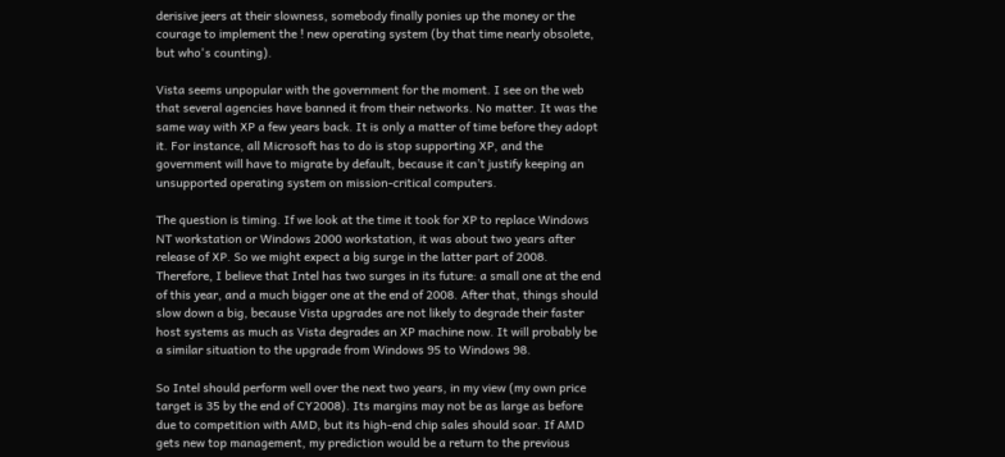derisive jeers at their slowness, somebody finally ponies up the money or the courage to implement the ! new operating system (by that time nearly obsolete, but who's counting).

Vista seems unpopular with the government for the moment. I see on the web that several agencies have banned it from their networks. No matter. It was the same way with XP a few years back. It is only a matter of time before they adopt it. For instance, all Microsoft has to do is stop supporting XP, and the government will have to migrate by default, because it can’t justify keeping an unsupported operating system on mission-critical computers.

The question is timing. If we look at the time it took for XP to replace Windows NT workstation or Windows 2000 workstation, it was about two years after release of XP. So we might expect a big surge in the latter part of 2008. Therefore, I believe that Intel has two surges in its future: a small one at the end of this year, and a much bigger one at the end of 2008. After that, things should slow down a big, because Vista upgrades are not likely to degrade their faster host systems as much as Vista degrades an XP machine now. It will probably be a similar situation to the upgrade from Windows 95 to Windows 98.

So Intel should perform well over the next two years, in my view (my own price target is 35 by the end of CY2008). Its margins may not be as large as before due to competition with AMD, but its high-end chip sales should soar. If AMD gets new top management, my prediction would be a return to the previous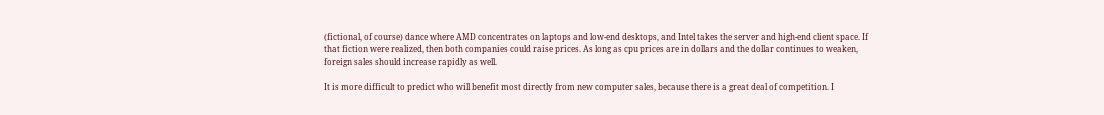(fictional, of course) dance where AMD concentrates on laptops and low-end desktops, and Intel takes the server and high-end client space. If that fiction were realized, then both companies could raise prices. As long as cpu prices are in dollars and the dollar continues to weaken, foreign sales should increase rapidly as well.

It is more difficult to predict who will benefit most directly from new computer sales, because there is a great deal of competition. I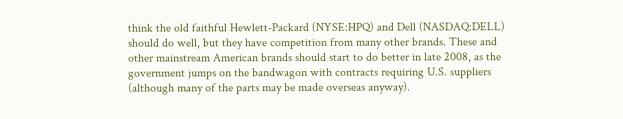think the old faithful Hewlett-Packard (NYSE:HPQ) and Dell (NASDAQ:DELL) should do well, but they have competition from many other brands. These and other mainstream American brands should start to do better in late 2008, as the government jumps on the bandwagon with contracts requiring U.S. suppliers (although many of the parts may be made overseas anyway).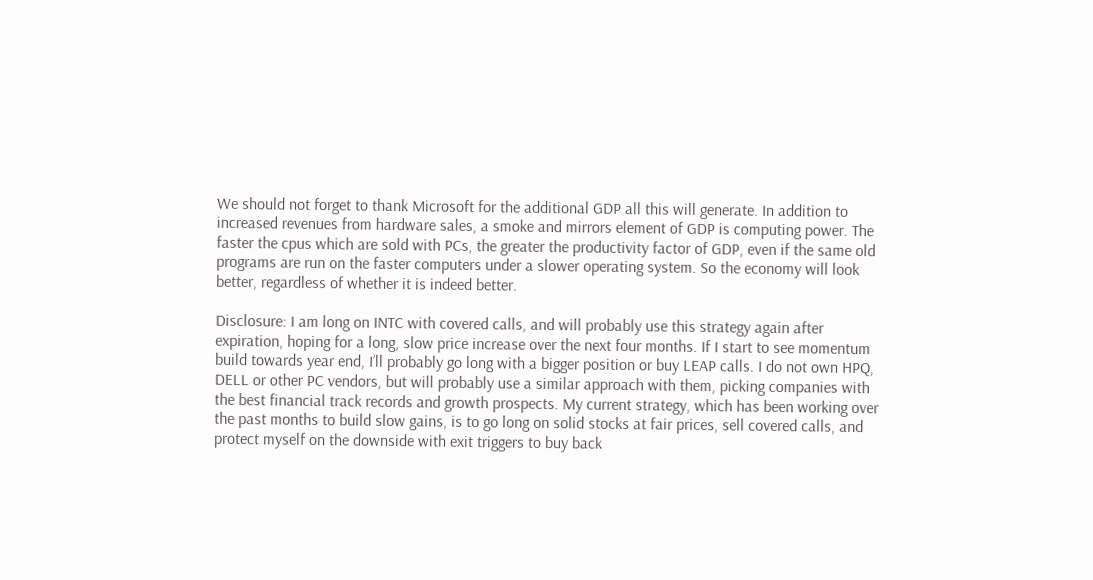We should not forget to thank Microsoft for the additional GDP all this will generate. In addition to increased revenues from hardware sales, a smoke and mirrors element of GDP is computing power. The faster the cpus which are sold with PCs, the greater the productivity factor of GDP, even if the same old programs are run on the faster computers under a slower operating system. So the economy will look better, regardless of whether it is indeed better.

Disclosure: I am long on INTC with covered calls, and will probably use this strategy again after expiration, hoping for a long, slow price increase over the next four months. If I start to see momentum build towards year end, I’ll probably go long with a bigger position or buy LEAP calls. I do not own HPQ, DELL or other PC vendors, but will probably use a similar approach with them, picking companies with the best financial track records and growth prospects. My current strategy, which has been working over the past months to build slow gains, is to go long on solid stocks at fair prices, sell covered calls, and protect myself on the downside with exit triggers to buy back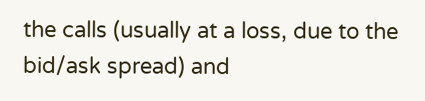the calls (usually at a loss, due to the bid/ask spread) and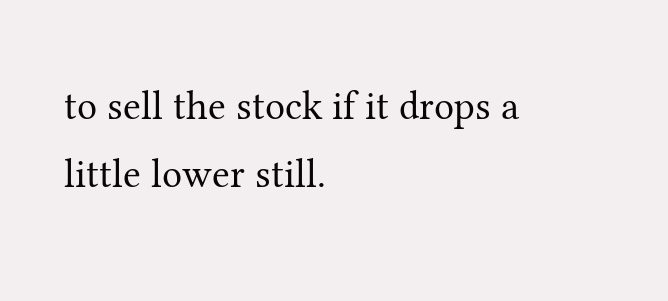to sell the stock if it drops a little lower still.